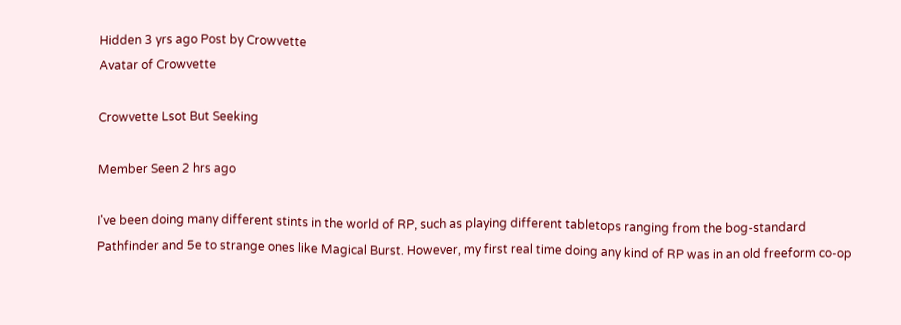Hidden 3 yrs ago Post by Crowvette
Avatar of Crowvette

Crowvette Lsot But Seeking

Member Seen 2 hrs ago

I've been doing many different stints in the world of RP, such as playing different tabletops ranging from the bog-standard Pathfinder and 5e to strange ones like Magical Burst. However, my first real time doing any kind of RP was in an old freeform co-op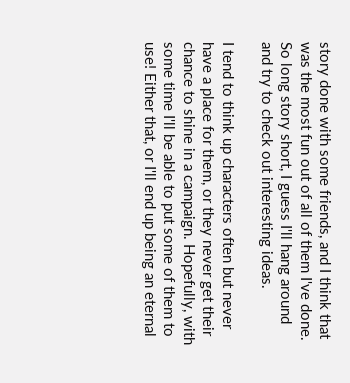story done with some friends, and I think that was the most fun out of all of them I've done. So long story short, I guess I'll hang around and try to check out interesting ideas.

I tend to think up characters often but never have a place for them, or they never get their chance to shine in a campaign. Hopefully, with some time I'll be able to put some of them to use! Either that, or I'll end up being an eternal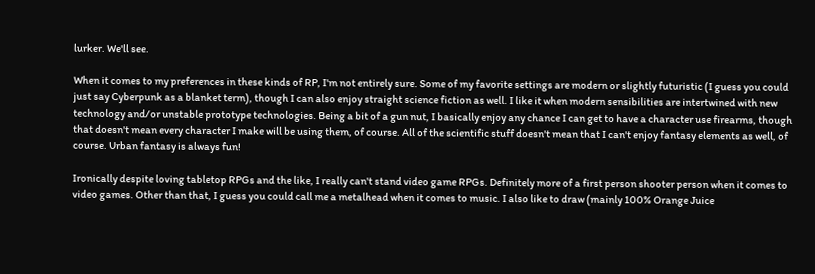lurker. We'll see.

When it comes to my preferences in these kinds of RP, I'm not entirely sure. Some of my favorite settings are modern or slightly futuristic (I guess you could just say Cyberpunk as a blanket term), though I can also enjoy straight science fiction as well. I like it when modern sensibilities are intertwined with new technology and/or unstable prototype technologies. Being a bit of a gun nut, I basically enjoy any chance I can get to have a character use firearms, though that doesn't mean every character I make will be using them, of course. All of the scientific stuff doesn't mean that I can't enjoy fantasy elements as well, of course. Urban fantasy is always fun!

Ironically despite loving tabletop RPGs and the like, I really can't stand video game RPGs. Definitely more of a first person shooter person when it comes to video games. Other than that, I guess you could call me a metalhead when it comes to music. I also like to draw (mainly 100% Orange Juice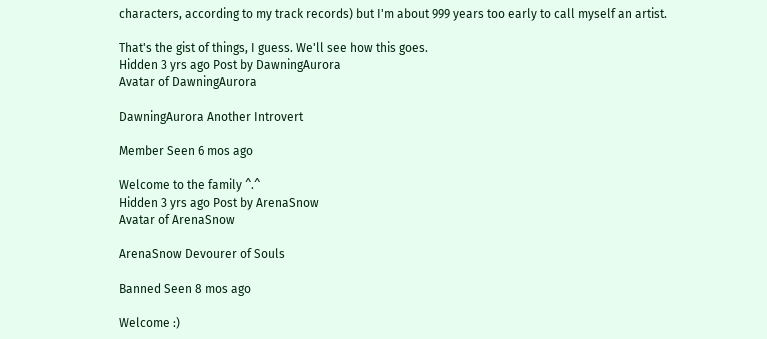characters, according to my track records) but I'm about 999 years too early to call myself an artist.

That's the gist of things, I guess. We'll see how this goes.
Hidden 3 yrs ago Post by DawningAurora
Avatar of DawningAurora

DawningAurora Another Introvert

Member Seen 6 mos ago

Welcome to the family ^.^
Hidden 3 yrs ago Post by ArenaSnow
Avatar of ArenaSnow

ArenaSnow Devourer of Souls

Banned Seen 8 mos ago

Welcome :)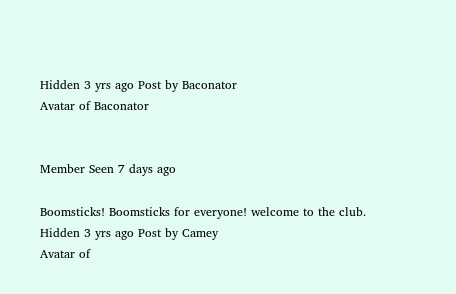Hidden 3 yrs ago Post by Baconator
Avatar of Baconator


Member Seen 7 days ago

Boomsticks! Boomsticks for everyone! welcome to the club.
Hidden 3 yrs ago Post by Camey
Avatar of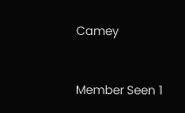Camey


Member Seen 1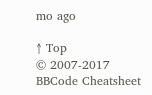mo ago

↑ Top
© 2007-2017
BBCode Cheatsheet